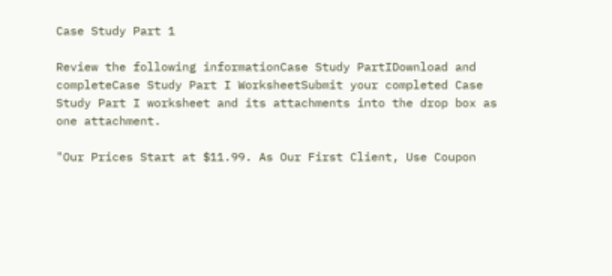Case Study Part 1

Review the following informationCase Study PartIDownload and completeCase Study Part I WorksheetSubmit your completed Case Study Part I worksheet and its attachments into the drop box as one attachment.

"Our Prices Start at $11.99. As Our First Client, Use Coupon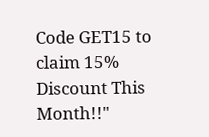Code GET15 to claim 15% Discount This Month!!"